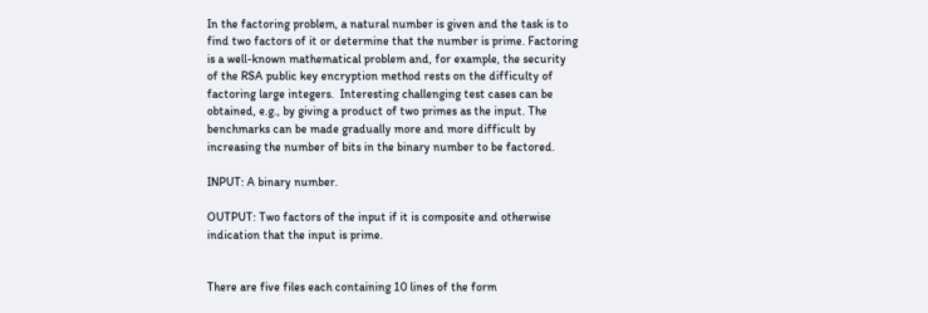In the factoring problem, a natural number is given and the task is to find two factors of it or determine that the number is prime. Factoring is a well-known mathematical problem and, for example, the security of the RSA public key encryption method rests on the difficulty of factoring large integers.  Interesting challenging test cases can be obtained, e.g., by giving a product of two primes as the input. The benchmarks can be made gradually more and more difficult by increasing the number of bits in the binary number to be factored.

INPUT: A binary number.

OUTPUT: Two factors of the input if it is composite and otherwise
indication that the input is prime.


There are five files each containing 10 lines of the form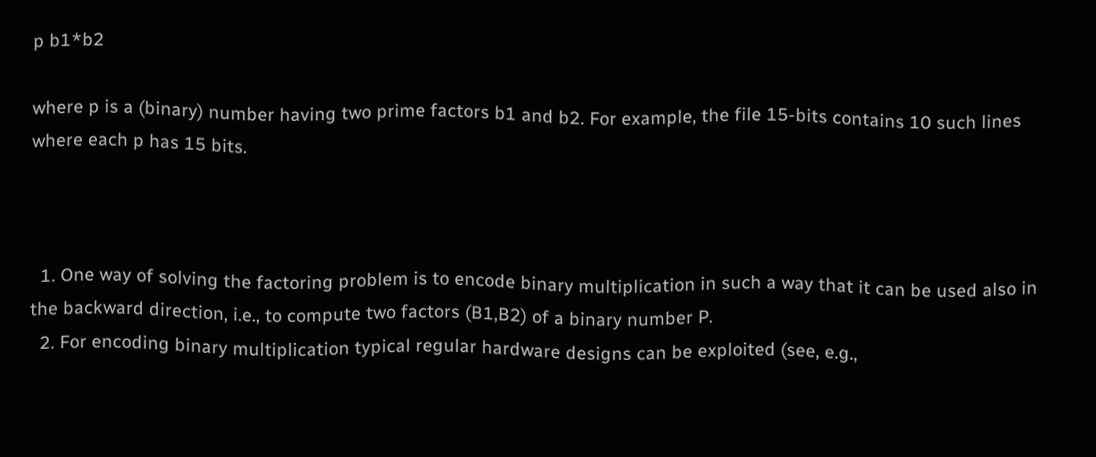p b1*b2

where p is a (binary) number having two prime factors b1 and b2. For example, the file 15-bits contains 10 such lines where each p has 15 bits.



  1. One way of solving the factoring problem is to encode binary multiplication in such a way that it can be used also in the backward direction, i.e., to compute two factors (B1,B2) of a binary number P.
  2. For encoding binary multiplication typical regular hardware designs can be exploited (see, e.g.,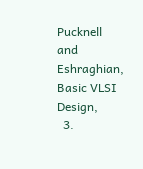Pucknell and Eshraghian, Basic VLSI Design,
  3.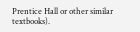Prentice Hall or other similar textbooks).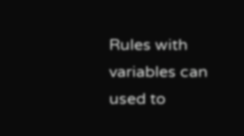Rules with variables can used to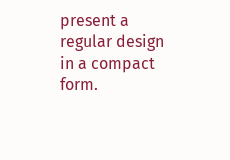present a regular design in a compact form.